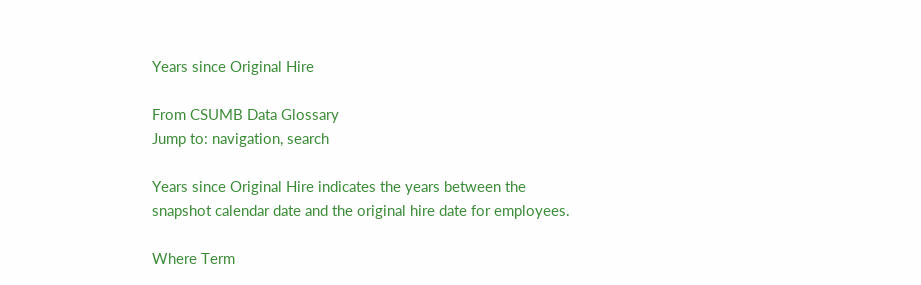Years since Original Hire

From CSUMB Data Glossary
Jump to: navigation, search

Years since Original Hire indicates the years between the snapshot calendar date and the original hire date for employees.

Where Term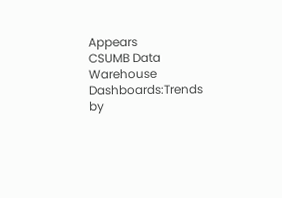Appears
CSUMB Data Warehouse Dashboards:Trends by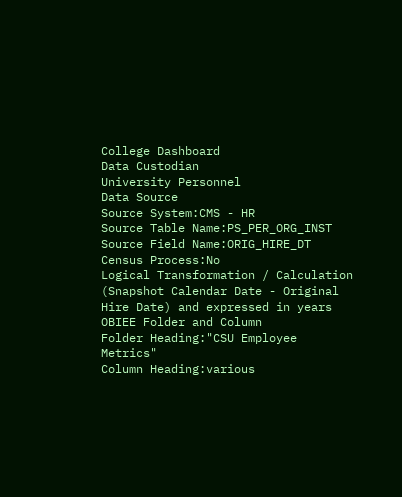College Dashboard
Data Custodian
University Personnel
Data Source
Source System:CMS - HR
Source Table Name:PS_PER_ORG_INST
Source Field Name:ORIG_HIRE_DT
Census Process:No
Logical Transformation / Calculation
(Snapshot Calendar Date - Original Hire Date) and expressed in years
OBIEE Folder and Column
Folder Heading:"CSU Employee Metrics"
Column Heading:various